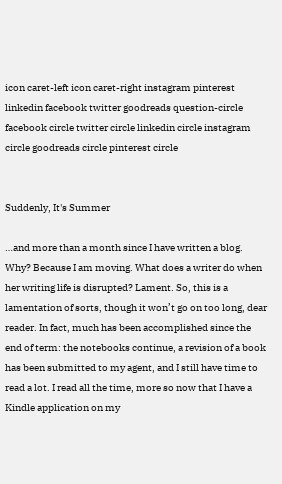icon caret-left icon caret-right instagram pinterest linkedin facebook twitter goodreads question-circle facebook circle twitter circle linkedin circle instagram circle goodreads circle pinterest circle


Suddenly, It's Summer

…and more than a month since I have written a blog. Why? Because I am moving. What does a writer do when her writing life is disrupted? Lament. So, this is a lamentation of sorts, though it won’t go on too long, dear reader. In fact, much has been accomplished since the end of term: the notebooks continue, a revision of a book has been submitted to my agent, and I still have time to read a lot. I read all the time, more so now that I have a Kindle application on my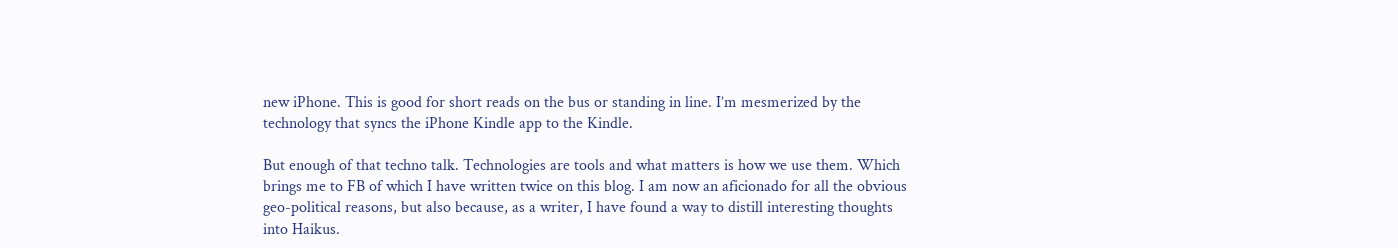new iPhone. This is good for short reads on the bus or standing in line. I’m mesmerized by the technology that syncs the iPhone Kindle app to the Kindle.

But enough of that techno talk. Technologies are tools and what matters is how we use them. Which brings me to FB of which I have written twice on this blog. I am now an aficionado for all the obvious geo-political reasons, but also because, as a writer, I have found a way to distill interesting thoughts into Haikus.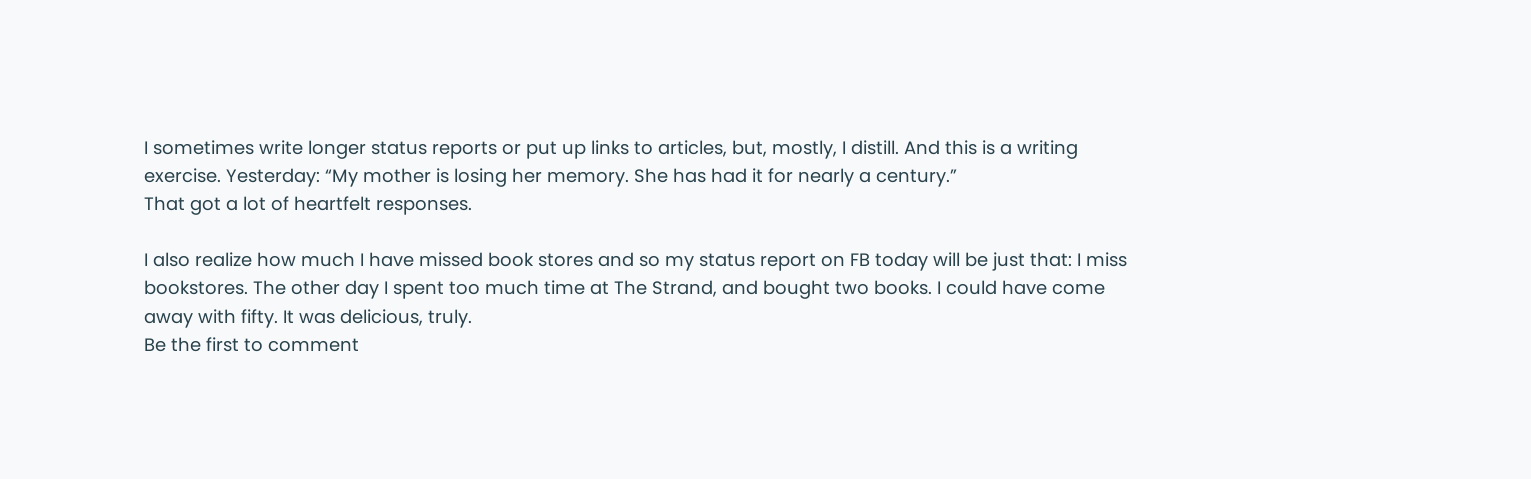I sometimes write longer status reports or put up links to articles, but, mostly, I distill. And this is a writing exercise. Yesterday: “My mother is losing her memory. She has had it for nearly a century.”
That got a lot of heartfelt responses.

I also realize how much I have missed book stores and so my status report on FB today will be just that: I miss bookstores. The other day I spent too much time at The Strand, and bought two books. I could have come away with fifty. It was delicious, truly.
Be the first to comment